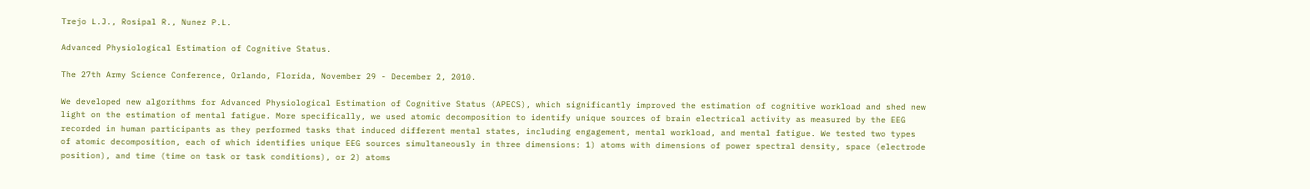Trejo L.J., Rosipal R., Nunez P.L.

Advanced Physiological Estimation of Cognitive Status.

The 27th Army Science Conference, Orlando, Florida, November 29 - December 2, 2010.

We developed new algorithms for Advanced Physiological Estimation of Cognitive Status (APECS), which significantly improved the estimation of cognitive workload and shed new light on the estimation of mental fatigue. More specifically, we used atomic decomposition to identify unique sources of brain electrical activity as measured by the EEG recorded in human participants as they performed tasks that induced different mental states, including engagement, mental workload, and mental fatigue. We tested two types of atomic decomposition, each of which identifies unique EEG sources simultaneously in three dimensions: 1) atoms with dimensions of power spectral density, space (electrode position), and time (time on task or task conditions), or 2) atoms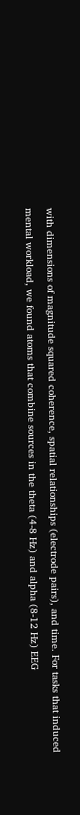with dimensions of magnitude squared coherence, spatial relationships (electrode pairs), and time. For tasks that induced mental workload, we found atoms that combine sources in the theta (4-8 Hz) and alpha (8-12 Hz) EEG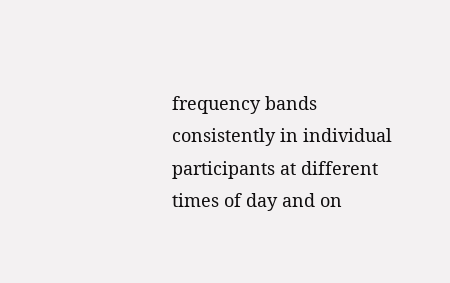frequency bands consistently in individual participants at different times of day and on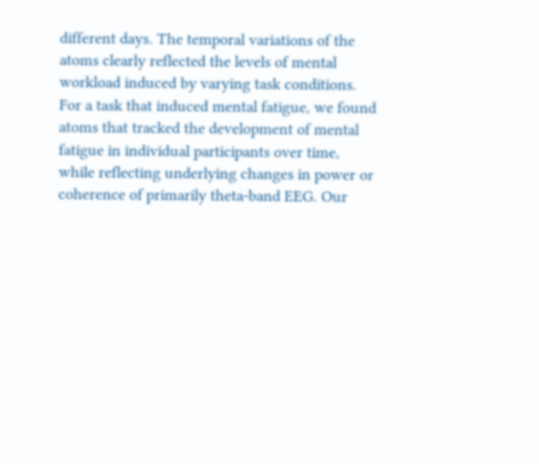different days. The temporal variations of the atoms clearly reflected the levels of mental workload induced by varying task conditions. For a task that induced mental fatigue, we found atoms that tracked the development of mental fatigue in individual participants over time, while reflecting underlying changes in power or coherence of primarily theta-band EEG. Our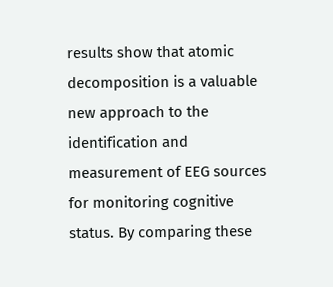results show that atomic decomposition is a valuable new approach to the identification and measurement of EEG sources for monitoring cognitive status. By comparing these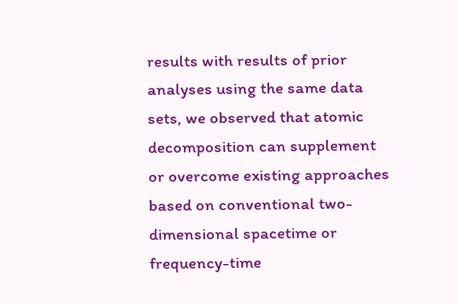results with results of prior analyses using the same data sets, we observed that atomic decomposition can supplement or overcome existing approaches based on conventional two-dimensional spacetime or frequency-time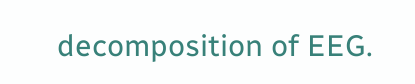decomposition of EEG.